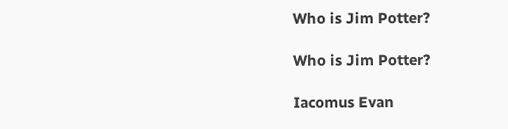Who is Jim Potter?

Who is Jim Potter?

Iacomus Evan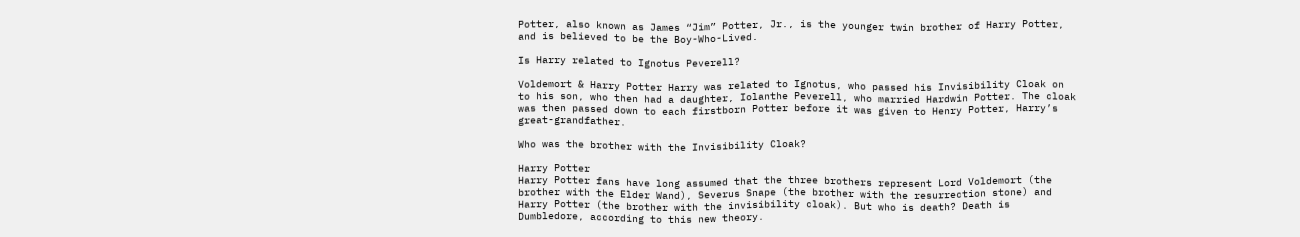Potter, also known as James “Jim” Potter, Jr., is the younger twin brother of Harry Potter, and is believed to be the Boy-Who-Lived.

Is Harry related to Ignotus Peverell?

Voldemort & Harry Potter Harry was related to Ignotus, who passed his Invisibility Cloak on to his son, who then had a daughter, Iolanthe Peverell, who married Hardwin Potter. The cloak was then passed down to each firstborn Potter before it was given to Henry Potter, Harry’s great-grandfather.

Who was the brother with the Invisibility Cloak?

Harry Potter
Harry Potter fans have long assumed that the three brothers represent Lord Voldemort (the brother with the Elder Wand), Severus Snape (the brother with the resurrection stone) and Harry Potter (the brother with the invisibility cloak). But who is death? Death is Dumbledore, according to this new theory.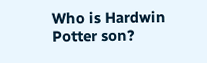Who is Hardwin Potter son?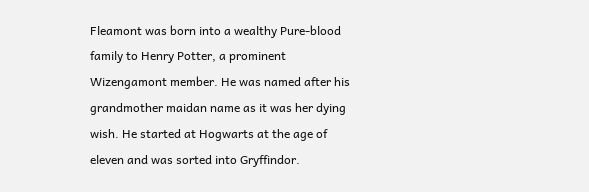Fleamont was born into a wealthy Pure-blood family to Henry Potter, a prominent Wizengamont member. He was named after his grandmother maidan name as it was her dying wish. He started at Hogwarts at the age of eleven and was sorted into Gryffindor.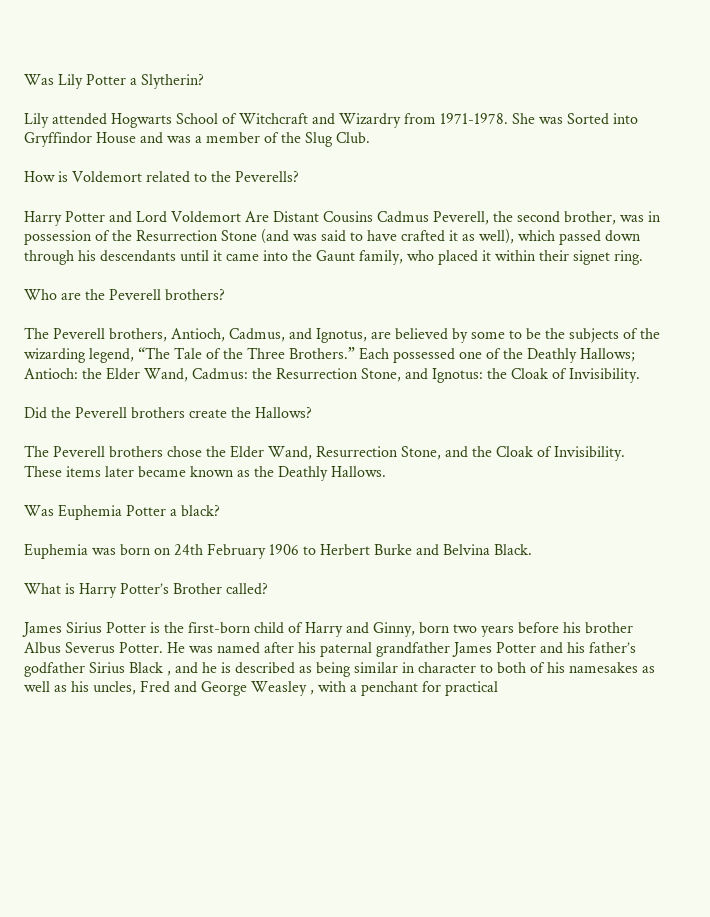Was Lily Potter a Slytherin?

Lily attended Hogwarts School of Witchcraft and Wizardry from 1971-1978. She was Sorted into Gryffindor House and was a member of the Slug Club.

How is Voldemort related to the Peverells?

Harry Potter and Lord Voldemort Are Distant Cousins Cadmus Peverell, the second brother, was in possession of the Resurrection Stone (and was said to have crafted it as well), which passed down through his descendants until it came into the Gaunt family, who placed it within their signet ring.

Who are the Peverell brothers?

The Peverell brothers, Antioch, Cadmus, and Ignotus, are believed by some to be the subjects of the wizarding legend, “The Tale of the Three Brothers.” Each possessed one of the Deathly Hallows; Antioch: the Elder Wand, Cadmus: the Resurrection Stone, and Ignotus: the Cloak of Invisibility.

Did the Peverell brothers create the Hallows?

The Peverell brothers chose the Elder Wand, Resurrection Stone, and the Cloak of Invisibility. These items later became known as the Deathly Hallows.

Was Euphemia Potter a black?

Euphemia was born on 24th February 1906 to Herbert Burke and Belvina Black.

What is Harry Potter’s Brother called?

James Sirius Potter is the first-born child of Harry and Ginny, born two years before his brother Albus Severus Potter. He was named after his paternal grandfather James Potter and his father’s godfather Sirius Black , and he is described as being similar in character to both of his namesakes as well as his uncles, Fred and George Weasley , with a penchant for practical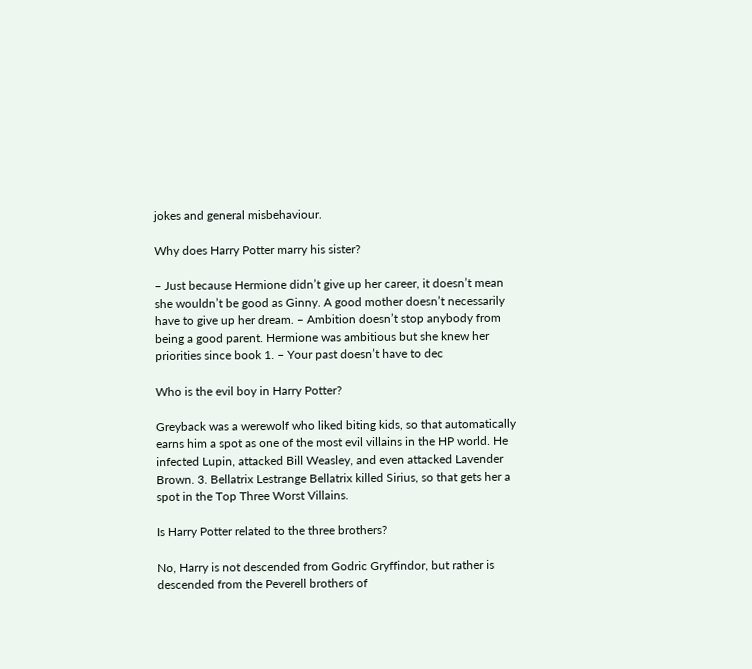jokes and general misbehaviour.

Why does Harry Potter marry his sister?

– Just because Hermione didn’t give up her career, it doesn’t mean she wouldn’t be good as Ginny. A good mother doesn’t necessarily have to give up her dream. – Ambition doesn’t stop anybody from being a good parent. Hermione was ambitious but she knew her priorities since book 1. – Your past doesn’t have to dec

Who is the evil boy in Harry Potter?

Greyback was a werewolf who liked biting kids, so that automatically earns him a spot as one of the most evil villains in the HP world. He infected Lupin, attacked Bill Weasley, and even attacked Lavender Brown. 3. Bellatrix Lestrange Bellatrix killed Sirius, so that gets her a spot in the Top Three Worst Villains.

Is Harry Potter related to the three brothers?

No, Harry is not descended from Godric Gryffindor, but rather is descended from the Peverell brothers of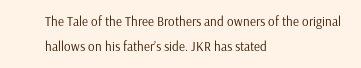The Tale of the Three Brothers and owners of the original hallows on his father’s side. JKR has stated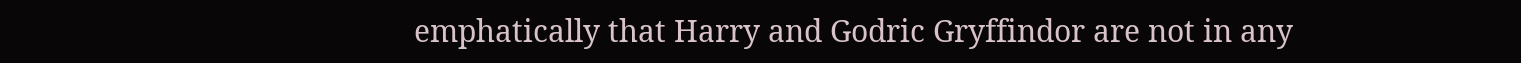emphatically that Harry and Godric Gryffindor are not in any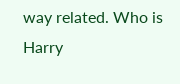way related. Who is Harry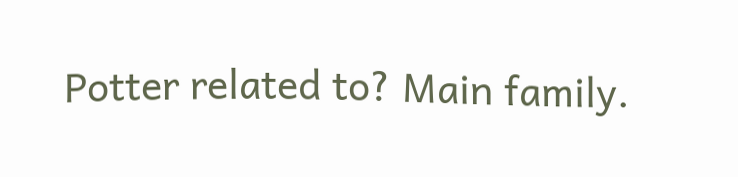Potter related to? Main family.